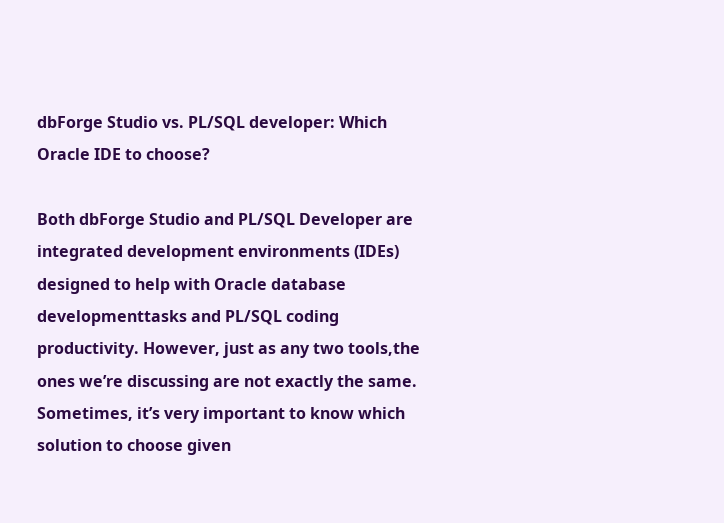dbForge Studio vs. PL/SQL developer: Which Oracle IDE to choose?

Both dbForge Studio and PL/SQL Developer are integrated development environments (IDEs) designed to help with Oracle database developmenttasks and PL/SQL coding productivity. However, just as any two tools,the ones we’re discussing are not exactly the same. Sometimes, it’s very important to know which solution to choose given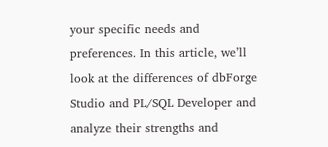your specific needs and preferences. In this article, we’ll look at the differences of dbForge Studio and PL/SQL Developer and analyze their strengths and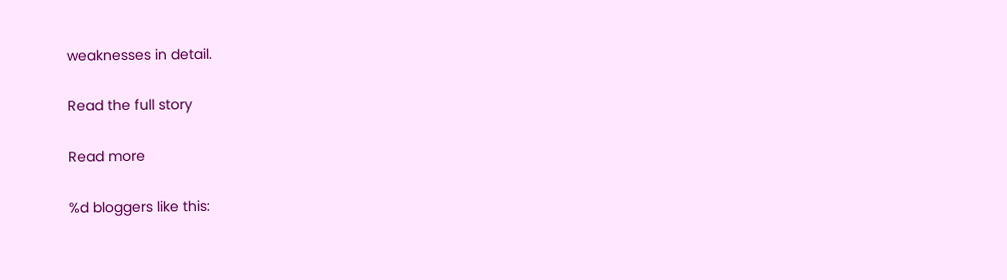weaknesses in detail.

Read the full story

Read more

%d bloggers like this: